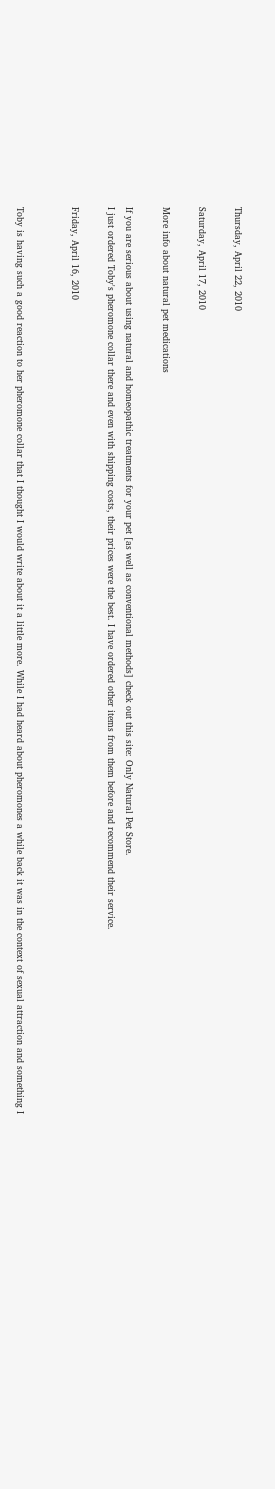Thursday, April 22, 2010

Saturday, April 17, 2010

More info about natural pet medications

If you are serious about using natural and homeopathic treatments for your pet [as well as conventional methods] check out this site: Only Natural Pet Store.
I just ordered Toby's pheromone collar there and even with shipping costs, their prices were the best. I have ordered other items from them before and recommend their service.

Friday, April 16, 2010


Toby is having such a good reaction to her pheromone collar that I thought I would write about it a little more. While I had heard about pheromones a while back it was in the context of sexual attraction and something I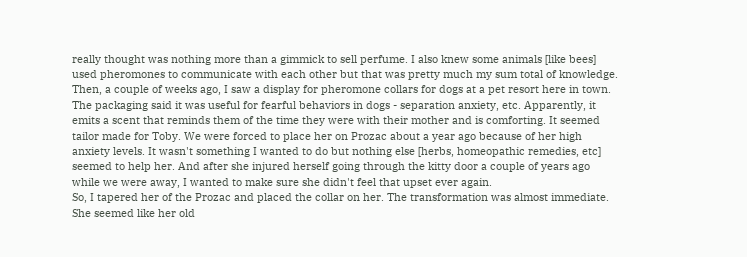really thought was nothing more than a gimmick to sell perfume. I also knew some animals [like bees] used pheromones to communicate with each other but that was pretty much my sum total of knowledge.
Then, a couple of weeks ago, I saw a display for pheromone collars for dogs at a pet resort here in town. The packaging said it was useful for fearful behaviors in dogs - separation anxiety, etc. Apparently, it emits a scent that reminds them of the time they were with their mother and is comforting. It seemed tailor made for Toby. We were forced to place her on Prozac about a year ago because of her high anxiety levels. It wasn't something I wanted to do but nothing else [herbs, homeopathic remedies, etc] seemed to help her. And after she injured herself going through the kitty door a couple of years ago while we were away, I wanted to make sure she didn't feel that upset ever again.
So, I tapered her of the Prozac and placed the collar on her. The transformation was almost immediate. She seemed like her old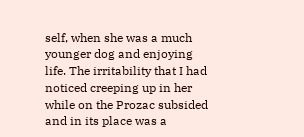self, when she was a much younger dog and enjoying life. The irritability that I had noticed creeping up in her while on the Prozac subsided and in its place was a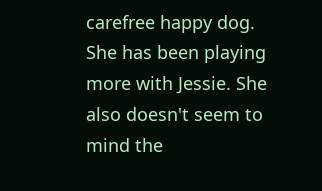carefree happy dog. She has been playing more with Jessie. She also doesn't seem to mind the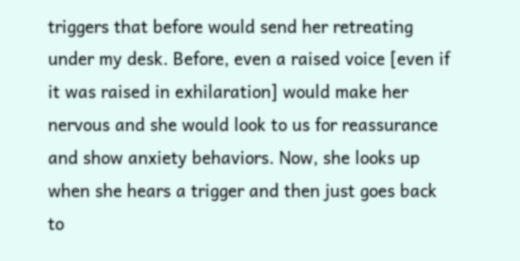triggers that before would send her retreating under my desk. Before, even a raised voice [even if it was raised in exhilaration] would make her nervous and she would look to us for reassurance and show anxiety behaviors. Now, she looks up when she hears a trigger and then just goes back to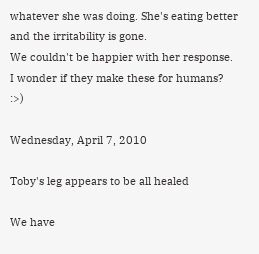whatever she was doing. She's eating better and the irritability is gone.
We couldn't be happier with her response.
I wonder if they make these for humans? :>)

Wednesday, April 7, 2010

Toby's leg appears to be all healed

We have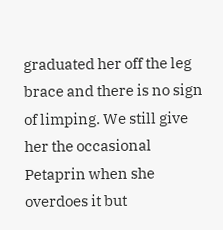graduated her off the leg brace and there is no sign of limping. We still give her the occasional Petaprin when she overdoes it but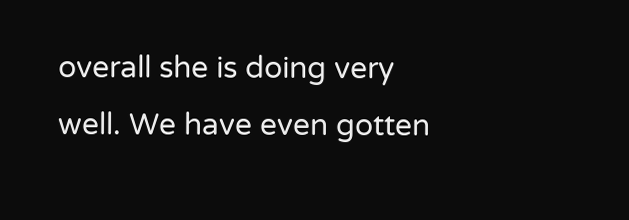overall she is doing very well. We have even gotten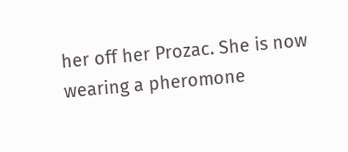her off her Prozac. She is now wearing a pheromone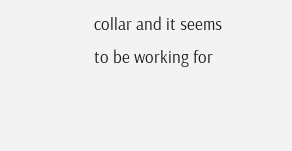collar and it seems to be working for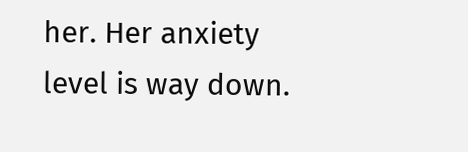her. Her anxiety level is way down.